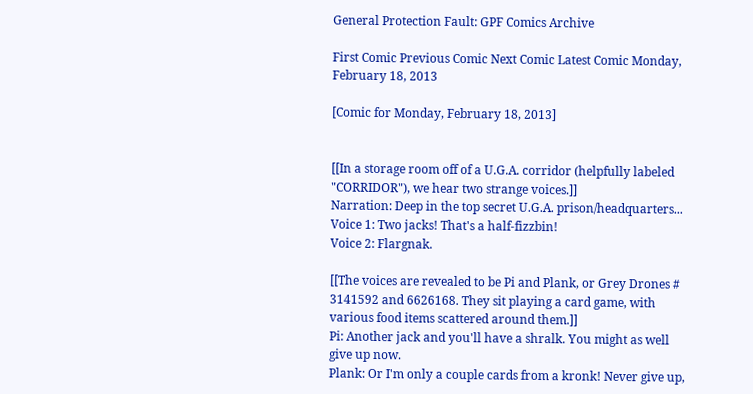General Protection Fault: GPF Comics Archive

First Comic Previous Comic Next Comic Latest Comic Monday, February 18, 2013

[Comic for Monday, February 18, 2013]


[[In a storage room off of a U.G.A. corridor (helpfully labeled "CORRIDOR"), we hear two strange voices.]]
Narration: Deep in the top secret U.G.A. prison/headquarters...
Voice 1: Two jacks! That's a half-fizzbin!
Voice 2: Flargnak.

[[The voices are revealed to be Pi and Plank, or Grey Drones # 3141592 and 6626168. They sit playing a card game, with various food items scattered around them.]]
Pi: Another jack and you'll have a shralk. You might as well give up now.
Plank: Or I'm only a couple cards from a kronk! Never give up,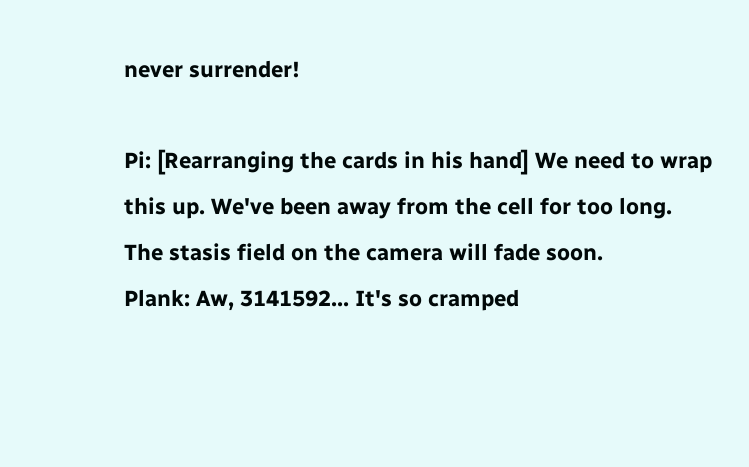never surrender!

Pi: [Rearranging the cards in his hand] We need to wrap this up. We've been away from the cell for too long. The stasis field on the camera will fade soon.
Plank: Aw, 3141592... It's so cramped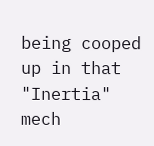being cooped up in that "Inertia" mech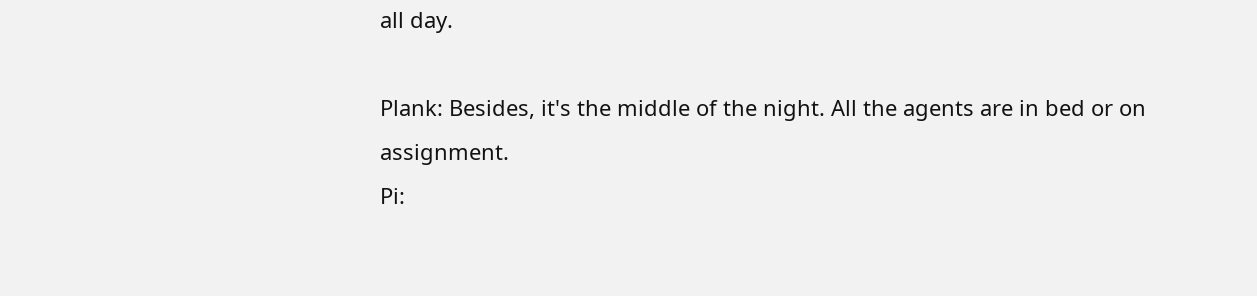all day.

Plank: Besides, it's the middle of the night. All the agents are in bed or on assignment.
Pi: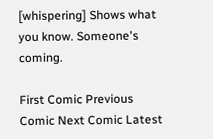[whispering] Shows what you know. Someone's coming.

First Comic Previous Comic Next Comic Latest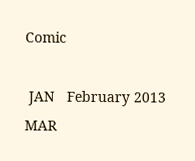Comic

 JAN   February 2013   MAR